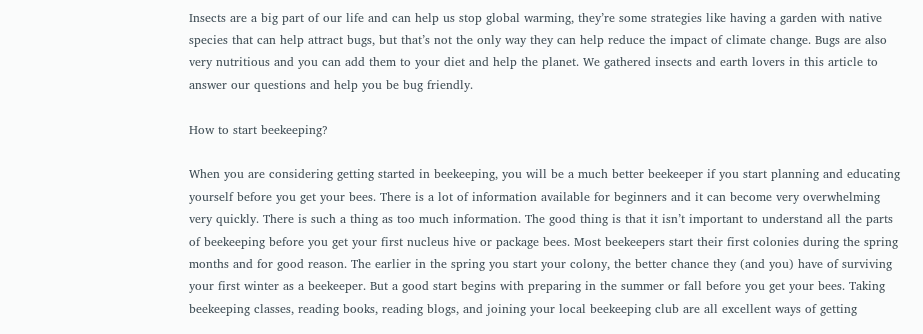Insects are a big part of our life and can help us stop global warming, they’re some strategies like having a garden with native species that can help attract bugs, but that’s not the only way they can help reduce the impact of climate change. Bugs are also very nutritious and you can add them to your diet and help the planet. We gathered insects and earth lovers in this article to answer our questions and help you be bug friendly.

How to start beekeeping?

When you are considering getting started in beekeeping, you will be a much better beekeeper if you start planning and educating yourself before you get your bees. There is a lot of information available for beginners and it can become very overwhelming very quickly. There is such a thing as too much information. The good thing is that it isn’t important to understand all the parts of beekeeping before you get your first nucleus hive or package bees. Most beekeepers start their first colonies during the spring months and for good reason. The earlier in the spring you start your colony, the better chance they (and you) have of surviving your first winter as a beekeeper. But a good start begins with preparing in the summer or fall before you get your bees. Taking beekeeping classes, reading books, reading blogs, and joining your local beekeeping club are all excellent ways of getting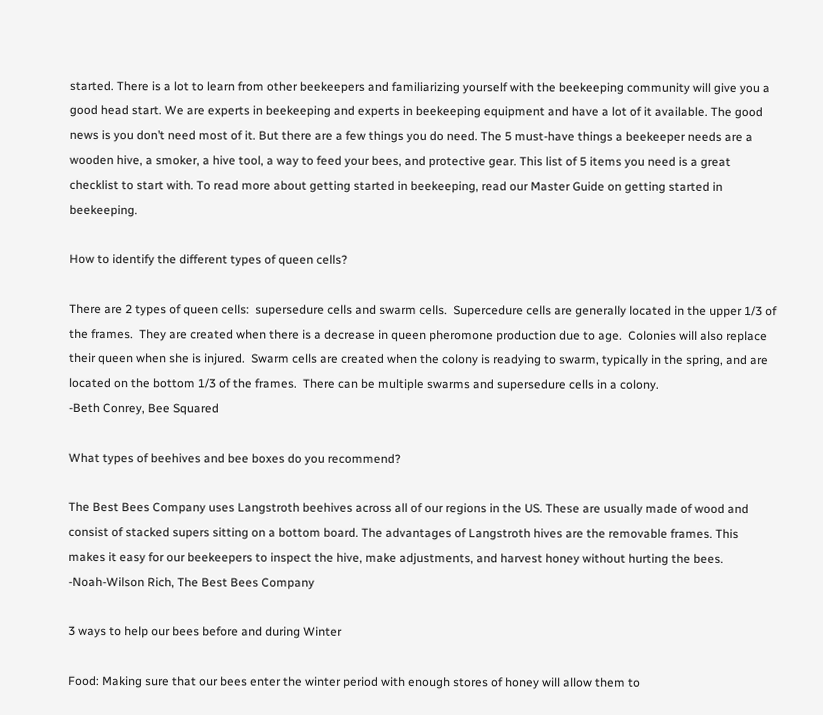started. There is a lot to learn from other beekeepers and familiarizing yourself with the beekeeping community will give you a good head start. We are experts in beekeeping and experts in beekeeping equipment and have a lot of it available. The good news is you don’t need most of it. But there are a few things you do need. The 5 must-have things a beekeeper needs are a wooden hive, a smoker, a hive tool, a way to feed your bees, and protective gear. This list of 5 items you need is a great checklist to start with. To read more about getting started in beekeeping, read our Master Guide on getting started in beekeeping.

How to identify the different types of queen cells?

There are 2 types of queen cells:  supersedure cells and swarm cells.  Supercedure cells are generally located in the upper 1/3 of the frames.  They are created when there is a decrease in queen pheromone production due to age.  Colonies will also replace their queen when she is injured.  Swarm cells are created when the colony is readying to swarm, typically in the spring, and are located on the bottom 1/3 of the frames.  There can be multiple swarms and supersedure cells in a colony.
-Beth Conrey, Bee Squared

What types of beehives and bee boxes do you recommend?

The Best Bees Company uses Langstroth beehives across all of our regions in the US. These are usually made of wood and consist of stacked supers sitting on a bottom board. The advantages of Langstroth hives are the removable frames. This makes it easy for our beekeepers to inspect the hive, make adjustments, and harvest honey without hurting the bees.
-Noah-Wilson Rich, The Best Bees Company

3 ways to help our bees before and during Winter

Food: Making sure that our bees enter the winter period with enough stores of honey will allow them to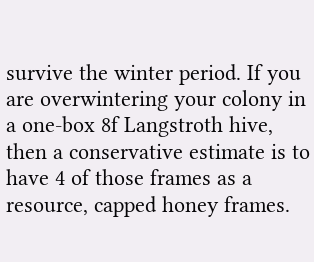survive the winter period. If you are overwintering your colony in a one-box 8f Langstroth hive, then a conservative estimate is to have 4 of those frames as a resource, capped honey frames.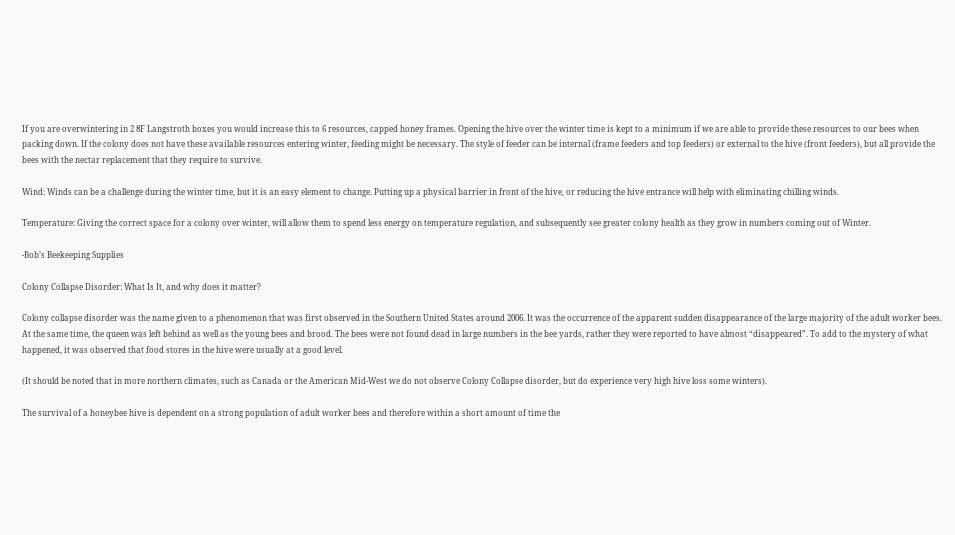If you are overwintering in 2 8F Langstroth boxes you would increase this to 6 resources, capped honey frames. Opening the hive over the winter time is kept to a minimum if we are able to provide these resources to our bees when packing down. If the colony does not have these available resources entering winter, feeding might be necessary. The style of feeder can be internal (frame feeders and top feeders) or external to the hive (front feeders), but all provide the bees with the nectar replacement that they require to survive.

Wind: Winds can be a challenge during the winter time, but it is an easy element to change. Putting up a physical barrier in front of the hive, or reducing the hive entrance will help with eliminating chilling winds.

Temperature: Giving the correct space for a colony over winter, will allow them to spend less energy on temperature regulation, and subsequently see greater colony health as they grow in numbers coming out of Winter.

-Bob’s Beekeeping Supplies

Colony Collapse Disorder: What Is It, and why does it matter?

Colony collapse disorder was the name given to a phenomenon that was first observed in the Southern United States around 2006. It was the occurrence of the apparent sudden disappearance of the large majority of the adult worker bees. At the same time, the queen was left behind as well as the young bees and brood. The bees were not found dead in large numbers in the bee yards, rather they were reported to have almost “disappeared”. To add to the mystery of what happened, it was observed that food stores in the hive were usually at a good level.

(It should be noted that in more northern climates, such as Canada or the American Mid-West we do not observe Colony Collapse disorder, but do experience very high hive loss some winters).

The survival of a honeybee hive is dependent on a strong population of adult worker bees and therefore within a short amount of time the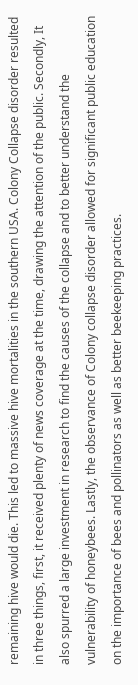remaining hive would die. This led to massive hive mortalities in the southern USA. Colony Collapse disorder resulted in three things, first, it received plenty of news coverage at the time, drawing the attention of the public. Secondly, It also spurred a large investment in research to find the causes of the collapse and to better understand the vulnerability of honeybees. Lastly, the observance of Colony collapse disorder allowed for significant public education on the importance of bees and pollinators as well as better beekeeping practices.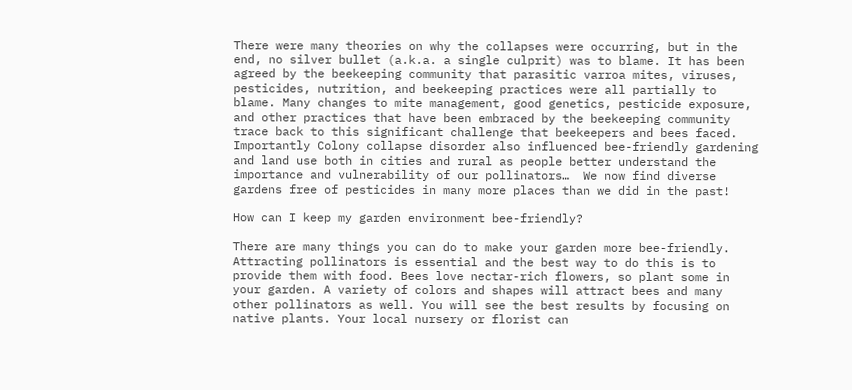There were many theories on why the collapses were occurring, but in the end, no silver bullet (a.k.a. a single culprit) was to blame. It has been agreed by the beekeeping community that parasitic varroa mites, viruses, pesticides, nutrition, and beekeeping practices were all partially to blame. Many changes to mite management, good genetics, pesticide exposure, and other practices that have been embraced by the beekeeping community trace back to this significant challenge that beekeepers and bees faced. Importantly Colony collapse disorder also influenced bee-friendly gardening and land use both in cities and rural as people better understand the importance and vulnerability of our pollinators…  We now find diverse gardens free of pesticides in many more places than we did in the past!

How can I keep my garden environment bee-friendly?

There are many things you can do to make your garden more bee-friendly. Attracting pollinators is essential and the best way to do this is to provide them with food. Bees love nectar-rich flowers, so plant some in your garden. A variety of colors and shapes will attract bees and many other pollinators as well. You will see the best results by focusing on native plants. Your local nursery or florist can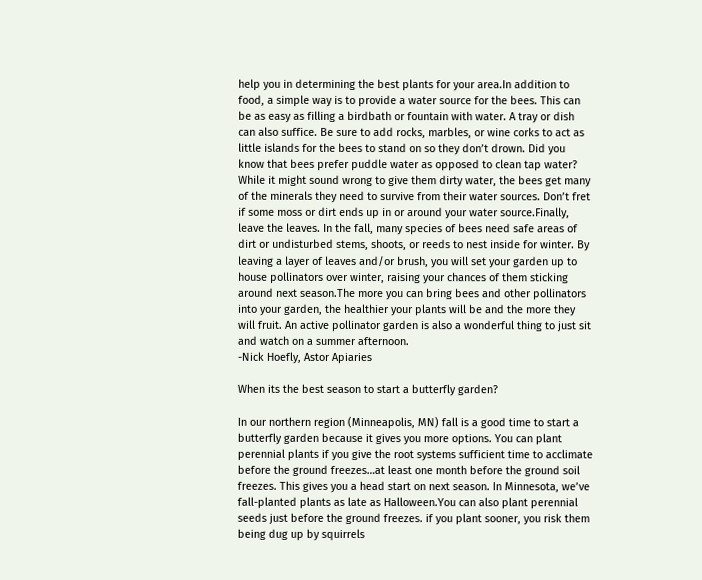help you in determining the best plants for your area.In addition to food, a simple way is to provide a water source for the bees. This can be as easy as filling a birdbath or fountain with water. A tray or dish can also suffice. Be sure to add rocks, marbles, or wine corks to act as little islands for the bees to stand on so they don’t drown. Did you know that bees prefer puddle water as opposed to clean tap water? While it might sound wrong to give them dirty water, the bees get many of the minerals they need to survive from their water sources. Don’t fret if some moss or dirt ends up in or around your water source.Finally, leave the leaves. In the fall, many species of bees need safe areas of dirt or undisturbed stems, shoots, or reeds to nest inside for winter. By leaving a layer of leaves and/or brush, you will set your garden up to house pollinators over winter, raising your chances of them sticking around next season.The more you can bring bees and other pollinators into your garden, the healthier your plants will be and the more they will fruit. An active pollinator garden is also a wonderful thing to just sit and watch on a summer afternoon.
-Nick Hoefly, Astor Apiaries

When its the best season to start a butterfly garden?

In our northern region (Minneapolis, MN) fall is a good time to start a butterfly garden because it gives you more options. You can plant perennial plants if you give the root systems sufficient time to acclimate before the ground freezes…at least one month before the ground soil freezes. This gives you a head start on next season. In Minnesota, we’ve fall-planted plants as late as Halloween.You can also plant perennial seeds just before the ground freezes. if you plant sooner, you risk them being dug up by squirrels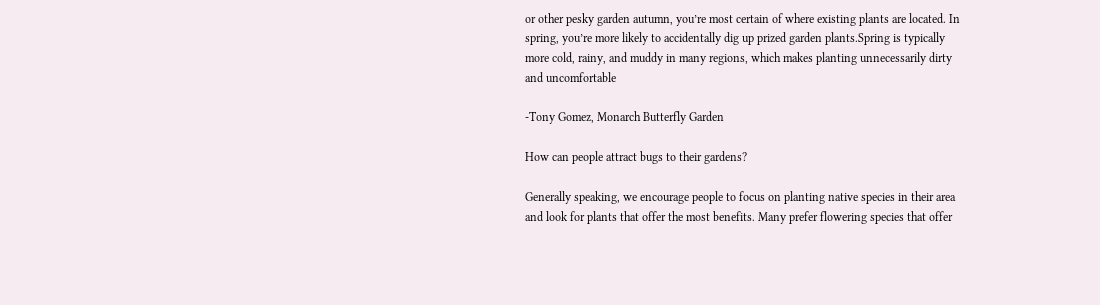or other pesky garden autumn, you’re most certain of where existing plants are located. In spring, you’re more likely to accidentally dig up prized garden plants.Spring is typically more cold, rainy, and muddy in many regions, which makes planting unnecessarily dirty and uncomfortable

-Tony Gomez, Monarch Butterfly Garden

How can people attract bugs to their gardens?

Generally speaking, we encourage people to focus on planting native species in their area and look for plants that offer the most benefits. Many prefer flowering species that offer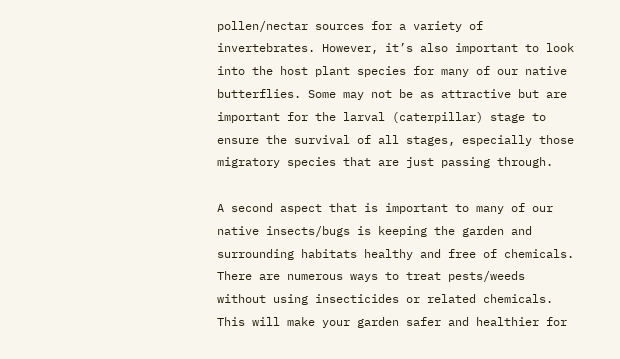pollen/nectar sources for a variety of invertebrates. However, it’s also important to look into the host plant species for many of our native butterflies. Some may not be as attractive but are important for the larval (caterpillar) stage to ensure the survival of all stages, especially those migratory species that are just passing through.

A second aspect that is important to many of our native insects/bugs is keeping the garden and surrounding habitats healthy and free of chemicals. There are numerous ways to treat pests/weeds without using insecticides or related chemicals. This will make your garden safer and healthier for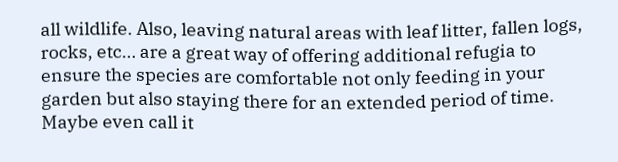all wildlife. Also, leaving natural areas with leaf litter, fallen logs, rocks, etc… are a great way of offering additional refugia to ensure the species are comfortable not only feeding in your garden but also staying there for an extended period of time. Maybe even call it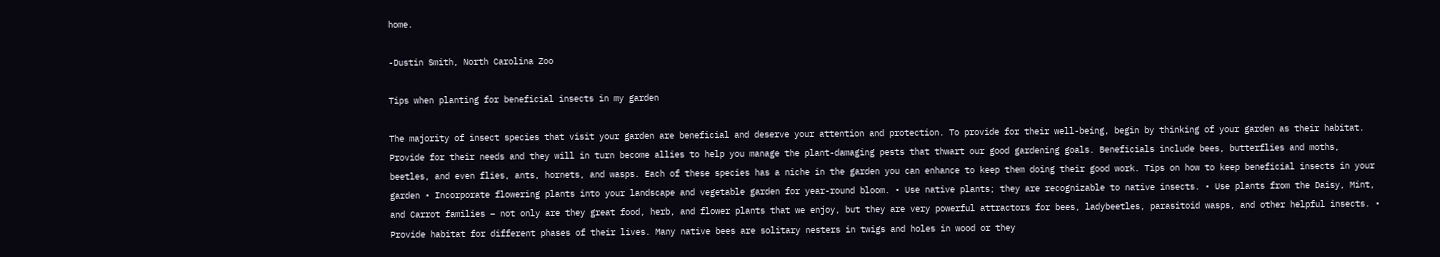home.

-Dustin Smith, North Carolina Zoo

Tips when planting for beneficial insects in my garden

The majority of insect species that visit your garden are beneficial and deserve your attention and protection. To provide for their well-being, begin by thinking of your garden as their habitat. Provide for their needs and they will in turn become allies to help you manage the plant-damaging pests that thwart our good gardening goals. Beneficials include bees, butterflies and moths, beetles, and even flies, ants, hornets, and wasps. Each of these species has a niche in the garden you can enhance to keep them doing their good work. Tips on how to keep beneficial insects in your garden • Incorporate flowering plants into your landscape and vegetable garden for year-round bloom. • Use native plants; they are recognizable to native insects. • Use plants from the Daisy, Mint, and Carrot families – not only are they great food, herb, and flower plants that we enjoy, but they are very powerful attractors for bees, ladybeetles, parasitoid wasps, and other helpful insects. • Provide habitat for different phases of their lives. Many native bees are solitary nesters in twigs and holes in wood or they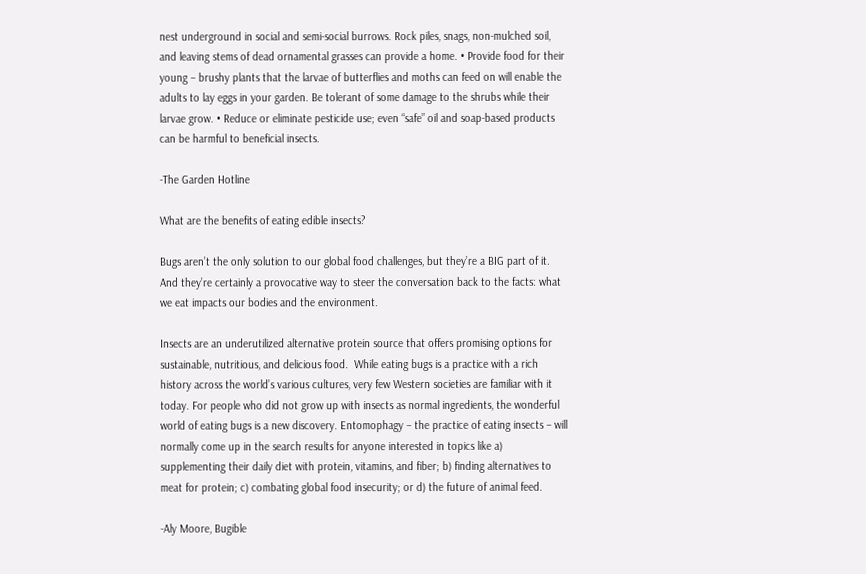nest underground in social and semi-social burrows. Rock piles, snags, non-mulched soil, and leaving stems of dead ornamental grasses can provide a home. • Provide food for their young – brushy plants that the larvae of butterflies and moths can feed on will enable the adults to lay eggs in your garden. Be tolerant of some damage to the shrubs while their larvae grow. • Reduce or eliminate pesticide use; even “safe” oil and soap-based products can be harmful to beneficial insects.

-The Garden Hotline

What are the benefits of eating edible insects?

Bugs aren’t the only solution to our global food challenges, but they’re a BIG part of it. And they’re certainly a provocative way to steer the conversation back to the facts: what we eat impacts our bodies and the environment.

Insects are an underutilized alternative protein source that offers promising options for sustainable, nutritious, and delicious food.  While eating bugs is a practice with a rich history across the world’s various cultures, very few Western societies are familiar with it today. For people who did not grow up with insects as normal ingredients, the wonderful world of eating bugs is a new discovery. Entomophagy – the practice of eating insects – will normally come up in the search results for anyone interested in topics like a) supplementing their daily diet with protein, vitamins, and fiber; b) finding alternatives to meat for protein; c) combating global food insecurity; or d) the future of animal feed.

-Aly Moore, Bugible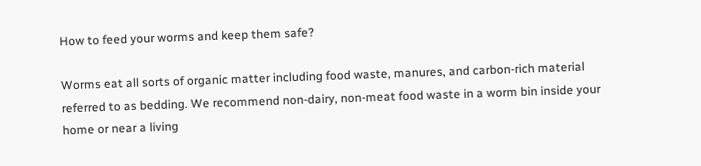How to feed your worms and keep them safe?

Worms eat all sorts of organic matter including food waste, manures, and carbon-rich material referred to as bedding. We recommend non-dairy, non-meat food waste in a worm bin inside your home or near a living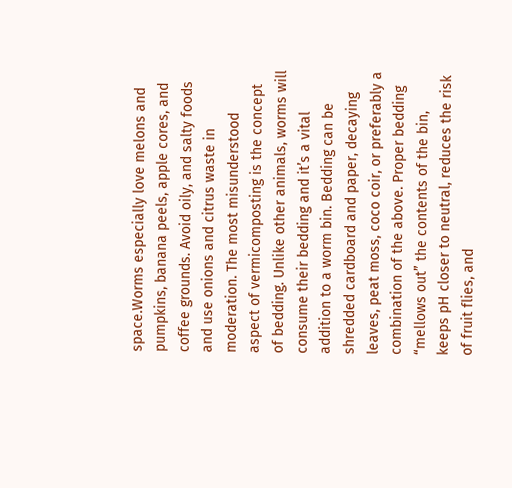space.Worms especially love melons and pumpkins, banana peels, apple cores, and coffee grounds. Avoid oily, and salty foods and use onions and citrus waste in moderation. The most misunderstood aspect of vermicomposting is the concept of bedding. Unlike other animals, worms will consume their bedding and it’s a vital addition to a worm bin. Bedding can be shredded cardboard and paper, decaying leaves, peat moss, coco coir, or preferably a combination of the above. Proper bedding “mellows out” the contents of the bin, keeps pH closer to neutral, reduces the risk of fruit flies, and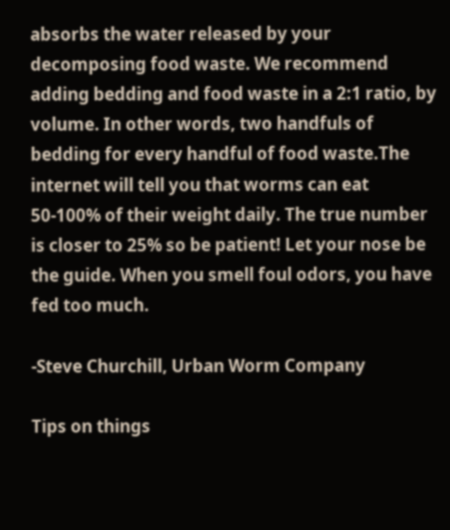absorbs the water released by your decomposing food waste. We recommend adding bedding and food waste in a 2:1 ratio, by volume. In other words, two handfuls of bedding for every handful of food waste.The internet will tell you that worms can eat 50-100% of their weight daily. The true number is closer to 25% so be patient! Let your nose be the guide. When you smell foul odors, you have fed too much.

-Steve Churchill, Urban Worm Company

Tips on things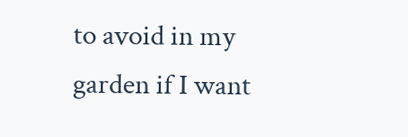to avoid in my garden if I want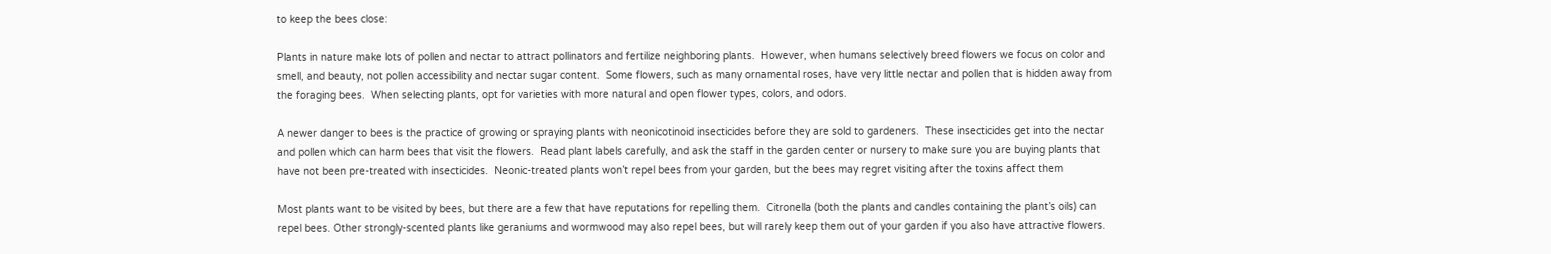to keep the bees close:

Plants in nature make lots of pollen and nectar to attract pollinators and fertilize neighboring plants.  However, when humans selectively breed flowers we focus on color and smell, and beauty, not pollen accessibility and nectar sugar content.  Some flowers, such as many ornamental roses, have very little nectar and pollen that is hidden away from the foraging bees.  When selecting plants, opt for varieties with more natural and open flower types, colors, and odors.

A newer danger to bees is the practice of growing or spraying plants with neonicotinoid insecticides before they are sold to gardeners.  These insecticides get into the nectar and pollen which can harm bees that visit the flowers.  Read plant labels carefully, and ask the staff in the garden center or nursery to make sure you are buying plants that have not been pre-treated with insecticides.  Neonic-treated plants won’t repel bees from your garden, but the bees may regret visiting after the toxins affect them

Most plants want to be visited by bees, but there are a few that have reputations for repelling them.  Citronella (both the plants and candles containing the plant’s oils) can repel bees. Other strongly-scented plants like geraniums and wormwood may also repel bees, but will rarely keep them out of your garden if you also have attractive flowers.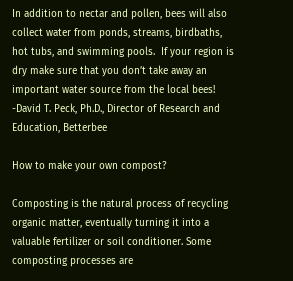In addition to nectar and pollen, bees will also collect water from ponds, streams, birdbaths, hot tubs, and swimming pools.  If your region is dry make sure that you don’t take away an important water source from the local bees!
-David T. Peck, Ph.D., Director of Research and Education, Betterbee

How to make your own compost?

Composting is the natural process of recycling organic matter, eventually turning it into a valuable fertilizer or soil conditioner. Some composting processes are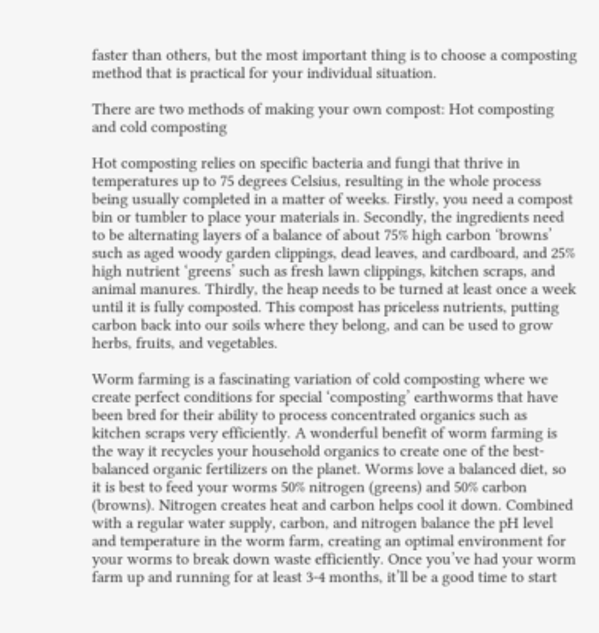faster than others, but the most important thing is to choose a composting method that is practical for your individual situation.

There are two methods of making your own compost: Hot composting and cold composting

Hot composting relies on specific bacteria and fungi that thrive in temperatures up to 75 degrees Celsius, resulting in the whole process being usually completed in a matter of weeks. Firstly, you need a compost bin or tumbler to place your materials in. Secondly, the ingredients need to be alternating layers of a balance of about 75% high carbon ‘browns’ such as aged woody garden clippings, dead leaves, and cardboard, and 25% high nutrient ‘greens’ such as fresh lawn clippings, kitchen scraps, and animal manures. Thirdly, the heap needs to be turned at least once a week until it is fully composted. This compost has priceless nutrients, putting carbon back into our soils where they belong, and can be used to grow herbs, fruits, and vegetables.

Worm farming is a fascinating variation of cold composting where we create perfect conditions for special ‘composting’ earthworms that have been bred for their ability to process concentrated organics such as kitchen scraps very efficiently. A wonderful benefit of worm farming is the way it recycles your household organics to create one of the best-balanced organic fertilizers on the planet. Worms love a balanced diet, so it is best to feed your worms 50% nitrogen (greens) and 50% carbon (browns). Nitrogen creates heat and carbon helps cool it down. Combined with a regular water supply, carbon, and nitrogen balance the pH level and temperature in the worm farm, creating an optimal environment for your worms to break down waste efficiently. Once you’ve had your worm farm up and running for at least 3-4 months, it’ll be a good time to start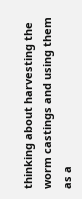thinking about harvesting the worm castings and using them as a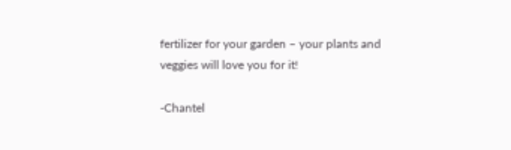fertilizer for your garden – your plants and veggies will love you for it!

-Chantel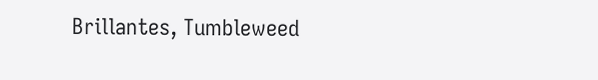Brillantes, Tumbleweed